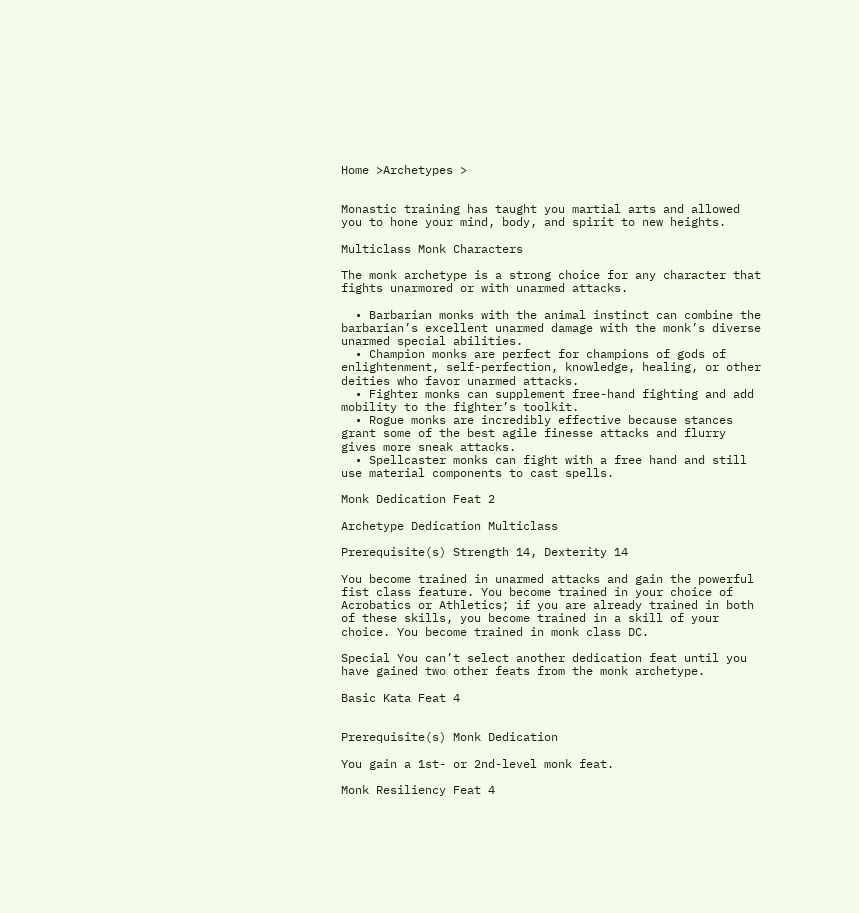Home >Archetypes >


Monastic training has taught you martial arts and allowed you to hone your mind, body, and spirit to new heights.

Multiclass Monk Characters

The monk archetype is a strong choice for any character that fights unarmored or with unarmed attacks.

  • Barbarian monks with the animal instinct can combine the barbarian’s excellent unarmed damage with the monk’s diverse unarmed special abilities.
  • Champion monks are perfect for champions of gods of enlightenment, self-perfection, knowledge, healing, or other deities who favor unarmed attacks.
  • Fighter monks can supplement free-hand fighting and add mobility to the fighter’s toolkit.
  • Rogue monks are incredibly effective because stances grant some of the best agile finesse attacks and flurry gives more sneak attacks.
  • Spellcaster monks can fight with a free hand and still use material components to cast spells.

Monk Dedication Feat 2

Archetype Dedication Multiclass

Prerequisite(s) Strength 14, Dexterity 14

You become trained in unarmed attacks and gain the powerful fist class feature. You become trained in your choice of Acrobatics or Athletics; if you are already trained in both of these skills, you become trained in a skill of your choice. You become trained in monk class DC.

Special You can’t select another dedication feat until you have gained two other feats from the monk archetype.

Basic Kata Feat 4


Prerequisite(s) Monk Dedication

You gain a 1st- or 2nd-level monk feat.

Monk Resiliency Feat 4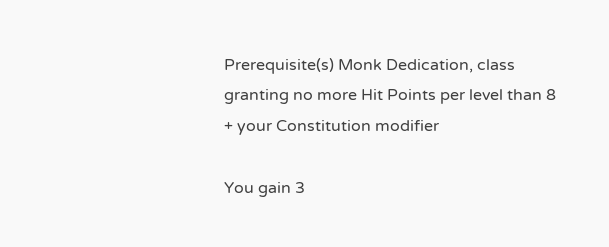Prerequisite(s) Monk Dedication, class granting no more Hit Points per level than 8 + your Constitution modifier

You gain 3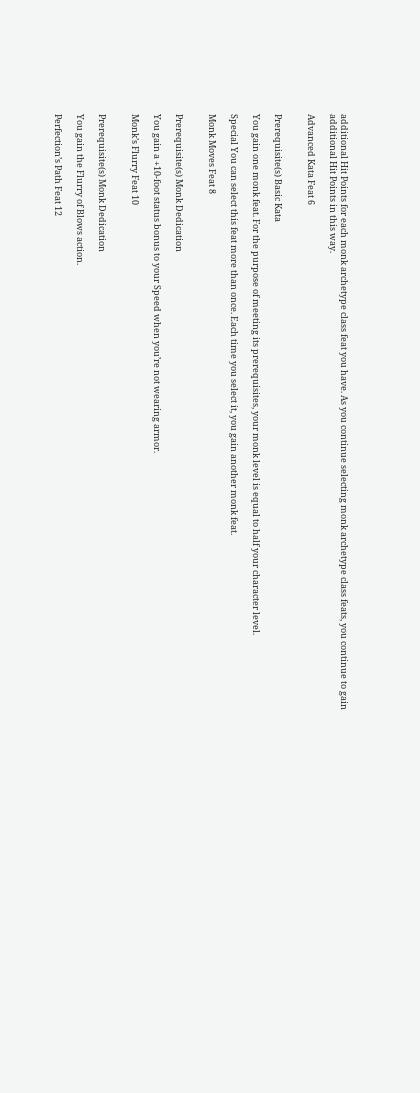additional Hit Points for each monk archetype class feat you have. As you continue selecting monk archetype class feats, you continue to gain additional Hit Points in this way.

Advanced Kata Feat 6


Prerequisite(s) Basic Kata

You gain one monk feat. For the purpose of meeting its prerequisites, your monk level is equal to half your character level.

Special You can select this feat more than once. Each time you select it, you gain another monk feat.

Monk Moves Feat 8


Prerequisite(s) Monk Dedication

You gain a +10-foot status bonus to your Speed when you’re not wearing armor.

Monk’s Flurry Feat 10


Prerequisite(s) Monk Dedication

You gain the Flurry of Blows action.

Perfection’s Path Feat 12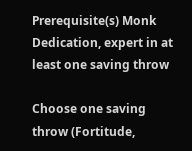Prerequisite(s) Monk Dedication, expert in at least one saving throw

Choose one saving throw (Fortitude,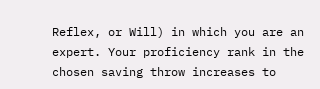Reflex, or Will) in which you are an expert. Your proficiency rank in the chosen saving throw increases to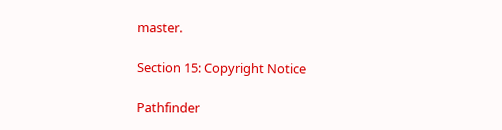master.

Section 15: Copyright Notice

Pathfinder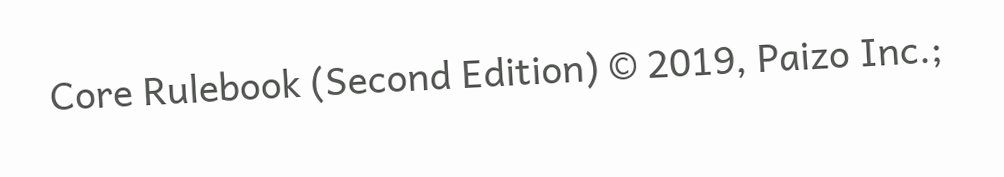Core Rulebook (Second Edition) © 2019, Paizo Inc.;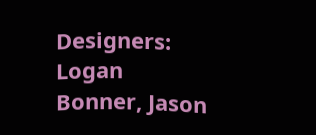Designers: Logan Bonner, Jason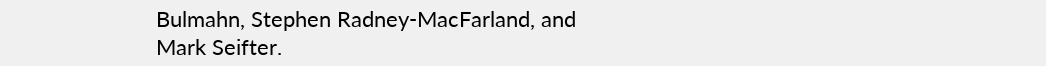Bulmahn, Stephen Radney-MacFarland, and Mark Seifter.